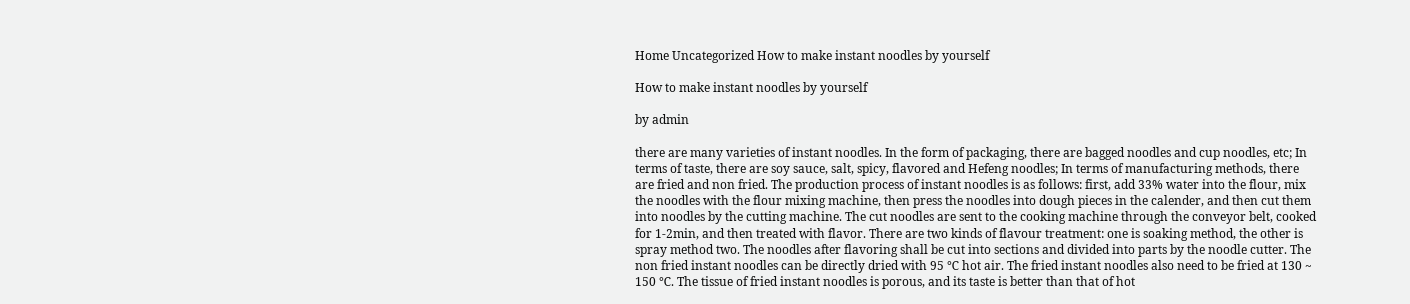Home Uncategorized How to make instant noodles by yourself

How to make instant noodles by yourself

by admin

there are many varieties of instant noodles. In the form of packaging, there are bagged noodles and cup noodles, etc; In terms of taste, there are soy sauce, salt, spicy, flavored and Hefeng noodles; In terms of manufacturing methods, there are fried and non fried. The production process of instant noodles is as follows: first, add 33% water into the flour, mix the noodles with the flour mixing machine, then press the noodles into dough pieces in the calender, and then cut them into noodles by the cutting machine. The cut noodles are sent to the cooking machine through the conveyor belt, cooked for 1-2min, and then treated with flavor. There are two kinds of flavour treatment: one is soaking method, the other is spray method two. The noodles after flavoring shall be cut into sections and divided into parts by the noodle cutter. The non fried instant noodles can be directly dried with 95 ℃ hot air. The fried instant noodles also need to be fried at 130 ~ 150 ℃. The tissue of fried instant noodles is porous, and its taste is better than that of hot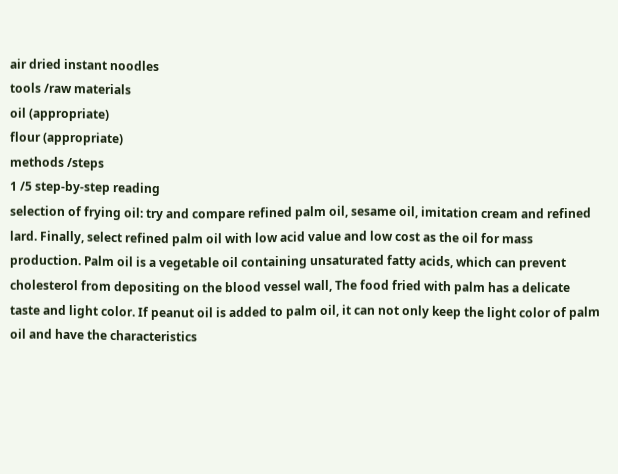air dried instant noodles
tools /raw materials
oil (appropriate)
flour (appropriate)
methods /steps
1 /5 step-by-step reading
selection of frying oil: try and compare refined palm oil, sesame oil, imitation cream and refined lard. Finally, select refined palm oil with low acid value and low cost as the oil for mass production. Palm oil is a vegetable oil containing unsaturated fatty acids, which can prevent cholesterol from depositing on the blood vessel wall, The food fried with palm has a delicate taste and light color. If peanut oil is added to palm oil, it can not only keep the light color of palm oil and have the characteristics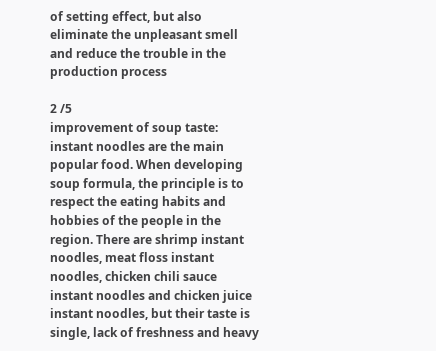of setting effect, but also eliminate the unpleasant smell and reduce the trouble in the production process

2 /5
improvement of soup taste: instant noodles are the main popular food. When developing soup formula, the principle is to respect the eating habits and hobbies of the people in the region. There are shrimp instant noodles, meat floss instant noodles, chicken chili sauce instant noodles and chicken juice instant noodles, but their taste is single, lack of freshness and heavy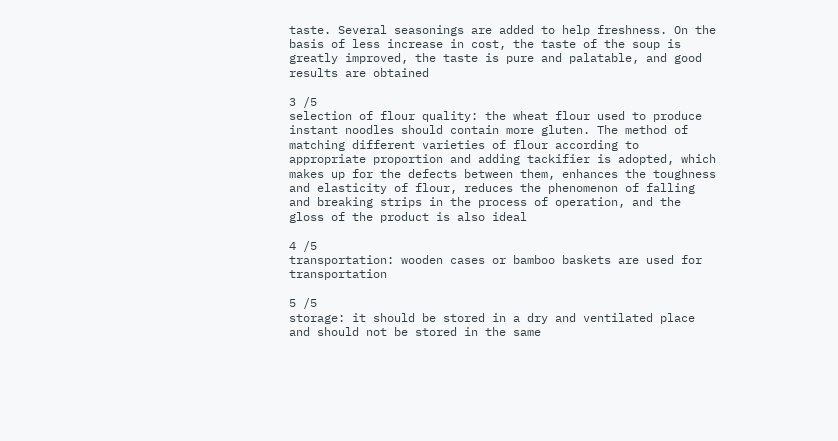taste. Several seasonings are added to help freshness. On the basis of less increase in cost, the taste of the soup is greatly improved, the taste is pure and palatable, and good results are obtained

3 /5
selection of flour quality: the wheat flour used to produce instant noodles should contain more gluten. The method of matching different varieties of flour according to appropriate proportion and adding tackifier is adopted, which makes up for the defects between them, enhances the toughness and elasticity of flour, reduces the phenomenon of falling and breaking strips in the process of operation, and the gloss of the product is also ideal

4 /5
transportation: wooden cases or bamboo baskets are used for transportation

5 /5
storage: it should be stored in a dry and ventilated place and should not be stored in the same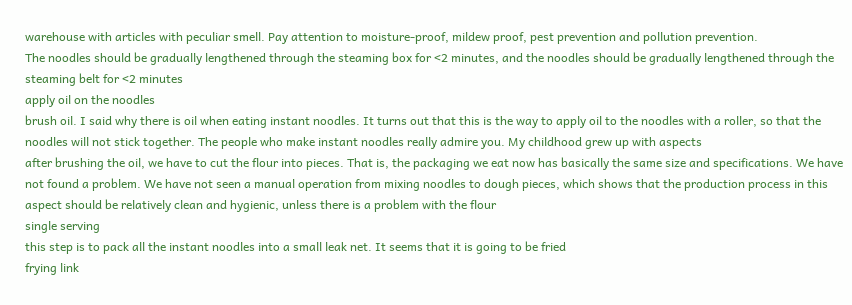warehouse with articles with peculiar smell. Pay attention to moisture-proof, mildew proof, pest prevention and pollution prevention.
The noodles should be gradually lengthened through the steaming box for <2 minutes, and the noodles should be gradually lengthened through the steaming belt for <2 minutes
apply oil on the noodles
brush oil. I said why there is oil when eating instant noodles. It turns out that this is the way to apply oil to the noodles with a roller, so that the noodles will not stick together. The people who make instant noodles really admire you. My childhood grew up with aspects
after brushing the oil, we have to cut the flour into pieces. That is, the packaging we eat now has basically the same size and specifications. We have not found a problem. We have not seen a manual operation from mixing noodles to dough pieces, which shows that the production process in this aspect should be relatively clean and hygienic, unless there is a problem with the flour
single serving
this step is to pack all the instant noodles into a small leak net. It seems that it is going to be fried
frying link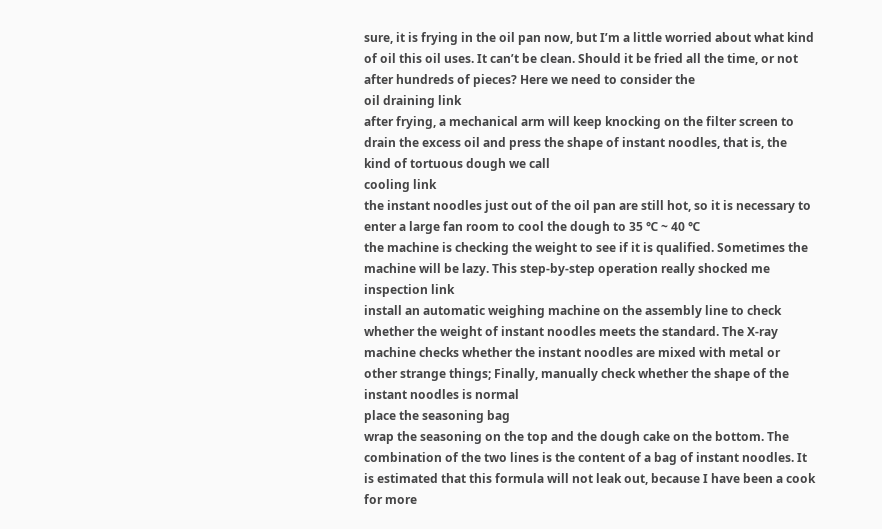sure, it is frying in the oil pan now, but I’m a little worried about what kind of oil this oil uses. It can’t be clean. Should it be fried all the time, or not after hundreds of pieces? Here we need to consider the
oil draining link
after frying, a mechanical arm will keep knocking on the filter screen to drain the excess oil and press the shape of instant noodles, that is, the kind of tortuous dough we call
cooling link
the instant noodles just out of the oil pan are still hot, so it is necessary to enter a large fan room to cool the dough to 35 ℃ ~ 40 ℃
the machine is checking the weight to see if it is qualified. Sometimes the machine will be lazy. This step-by-step operation really shocked me
inspection link
install an automatic weighing machine on the assembly line to check whether the weight of instant noodles meets the standard. The X-ray machine checks whether the instant noodles are mixed with metal or other strange things; Finally, manually check whether the shape of the instant noodles is normal
place the seasoning bag
wrap the seasoning on the top and the dough cake on the bottom. The combination of the two lines is the content of a bag of instant noodles. It is estimated that this formula will not leak out, because I have been a cook for more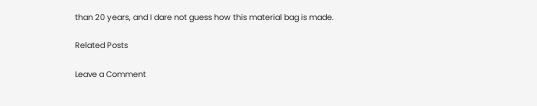than 20 years, and I dare not guess how this material bag is made.

Related Posts

Leave a Comment